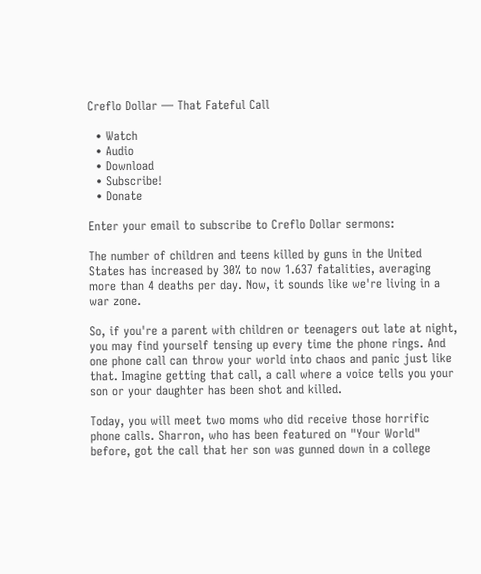Creflo Dollar — That Fateful Call

  • Watch
  • Audio
  • Download
  • Subscribe!
  • Donate

Enter your email to subscribe to Creflo Dollar sermons:

The number of children and teens killed by guns in the United States has increased by 30% to now 1.637 fatalities, averaging more than 4 deaths per day. Now, it sounds like we're living in a war zone.

So, if you're a parent with children or teenagers out late at night, you may find yourself tensing up every time the phone rings. And one phone call can throw your world into chaos and panic just like that. Imagine getting that call, a call where a voice tells you your son or your daughter has been shot and killed.

Today, you will meet two moms who did receive those horrific phone calls. Sharron, who has been featured on "Your World" before, got the call that her son was gunned down in a college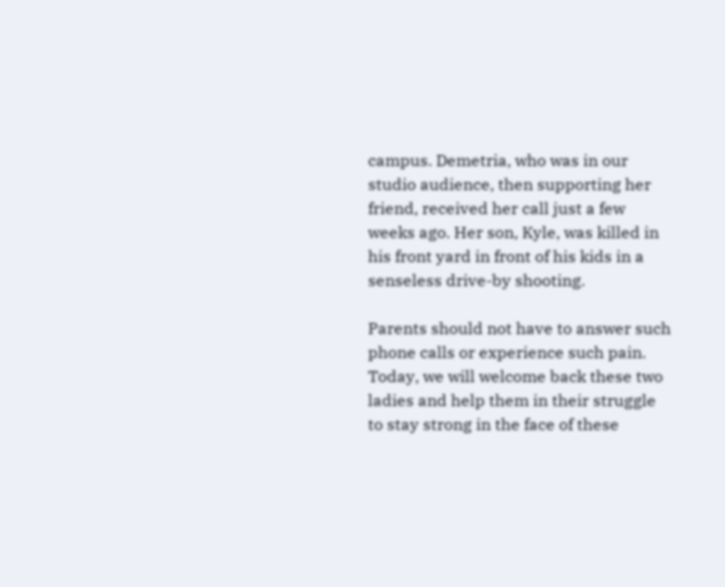campus. Demetria, who was in our studio audience, then supporting her friend, received her call just a few weeks ago. Her son, Kyle, was killed in his front yard in front of his kids in a senseless drive-by shooting.

Parents should not have to answer such phone calls or experience such pain. Today, we will welcome back these two ladies and help them in their struggle to stay strong in the face of these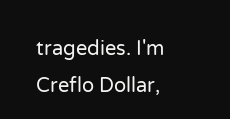tragedies. I'm Creflo Dollar,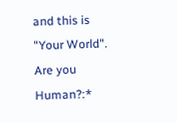and this is "Your World".
Are you Human?:*